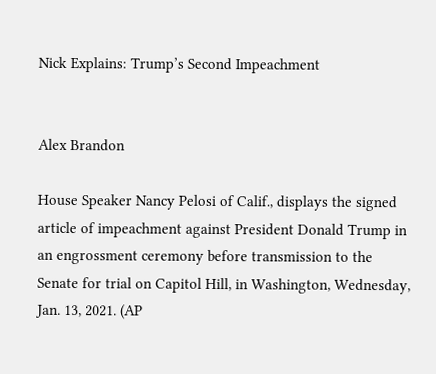Nick Explains: Trump’s Second Impeachment


Alex Brandon

House Speaker Nancy Pelosi of Calif., displays the signed article of impeachment against President Donald Trump in an engrossment ceremony before transmission to the Senate for trial on Capitol Hill, in Washington, Wednesday, Jan. 13, 2021. (AP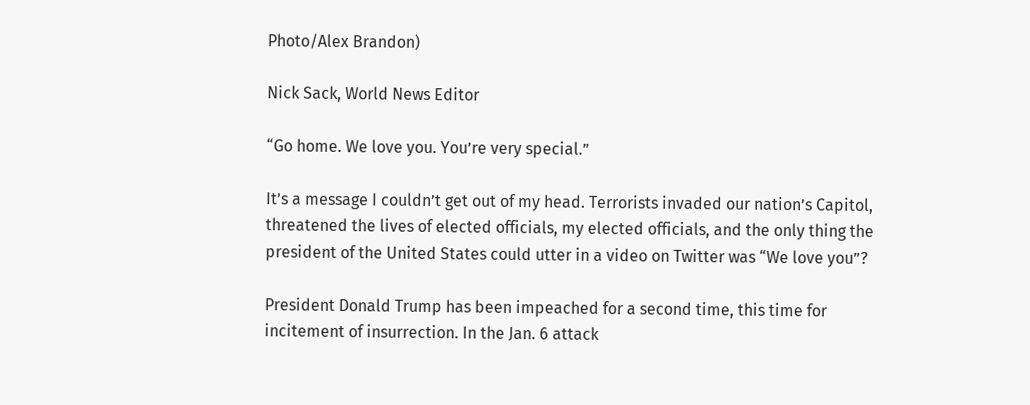Photo/Alex Brandon)

Nick Sack, World News Editor

“Go home. We love you. You’re very special.”

It’s a message I couldn’t get out of my head. Terrorists invaded our nation’s Capitol, threatened the lives of elected officials, my elected officials, and the only thing the president of the United States could utter in a video on Twitter was “We love you”?

President Donald Trump has been impeached for a second time, this time for incitement of insurrection. In the Jan. 6 attack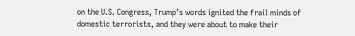on the U.S. Congress, Trump’s words ignited the frail minds of domestic terrorists, and they were about to make their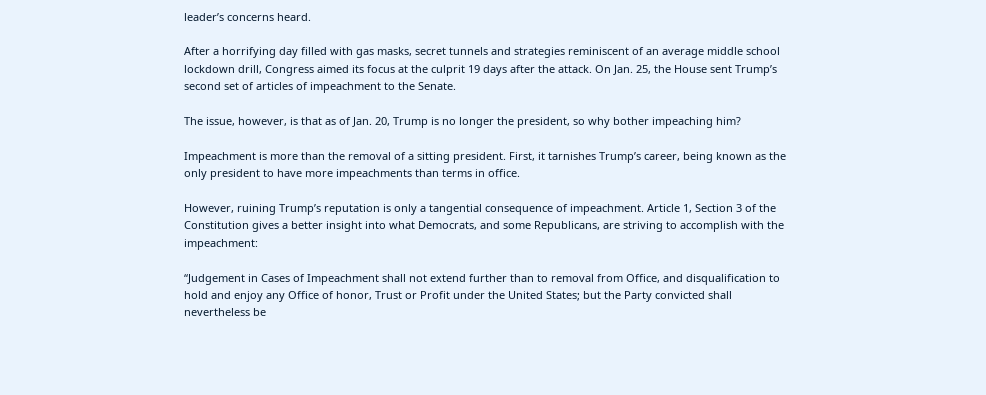leader’s concerns heard.

After a horrifying day filled with gas masks, secret tunnels and strategies reminiscent of an average middle school lockdown drill, Congress aimed its focus at the culprit 19 days after the attack. On Jan. 25, the House sent Trump’s second set of articles of impeachment to the Senate.

The issue, however, is that as of Jan. 20, Trump is no longer the president, so why bother impeaching him?

Impeachment is more than the removal of a sitting president. First, it tarnishes Trump’s career, being known as the only president to have more impeachments than terms in office.

However, ruining Trump’s reputation is only a tangential consequence of impeachment. Article 1, Section 3 of the Constitution gives a better insight into what Democrats, and some Republicans, are striving to accomplish with the impeachment:

“Judgement in Cases of Impeachment shall not extend further than to removal from Office, and disqualification to hold and enjoy any Office of honor, Trust or Profit under the United States; but the Party convicted shall nevertheless be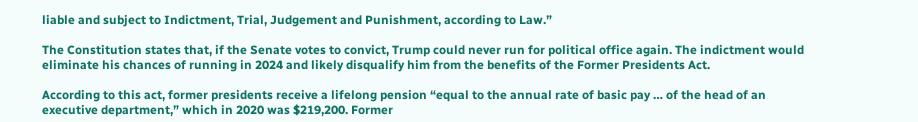liable and subject to Indictment, Trial, Judgement and Punishment, according to Law.”

The Constitution states that, if the Senate votes to convict, Trump could never run for political office again. The indictment would eliminate his chances of running in 2024 and likely disqualify him from the benefits of the Former Presidents Act.

According to this act, former presidents receive a lifelong pension “equal to the annual rate of basic pay … of the head of an executive department,” which in 2020 was $219,200. Former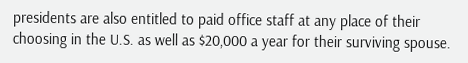presidents are also entitled to paid office staff at any place of their choosing in the U.S. as well as $20,000 a year for their surviving spouse.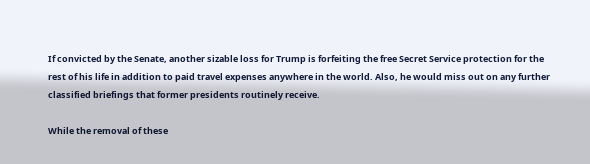If convicted by the Senate, another sizable loss for Trump is forfeiting the free Secret Service protection for the rest of his life in addition to paid travel expenses anywhere in the world. Also, he would miss out on any further classified briefings that former presidents routinely receive.

While the removal of these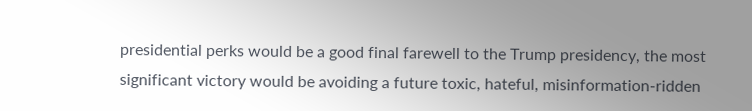presidential perks would be a good final farewell to the Trump presidency, the most significant victory would be avoiding a future toxic, hateful, misinformation-ridden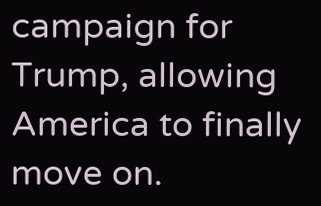campaign for Trump, allowing America to finally move on.